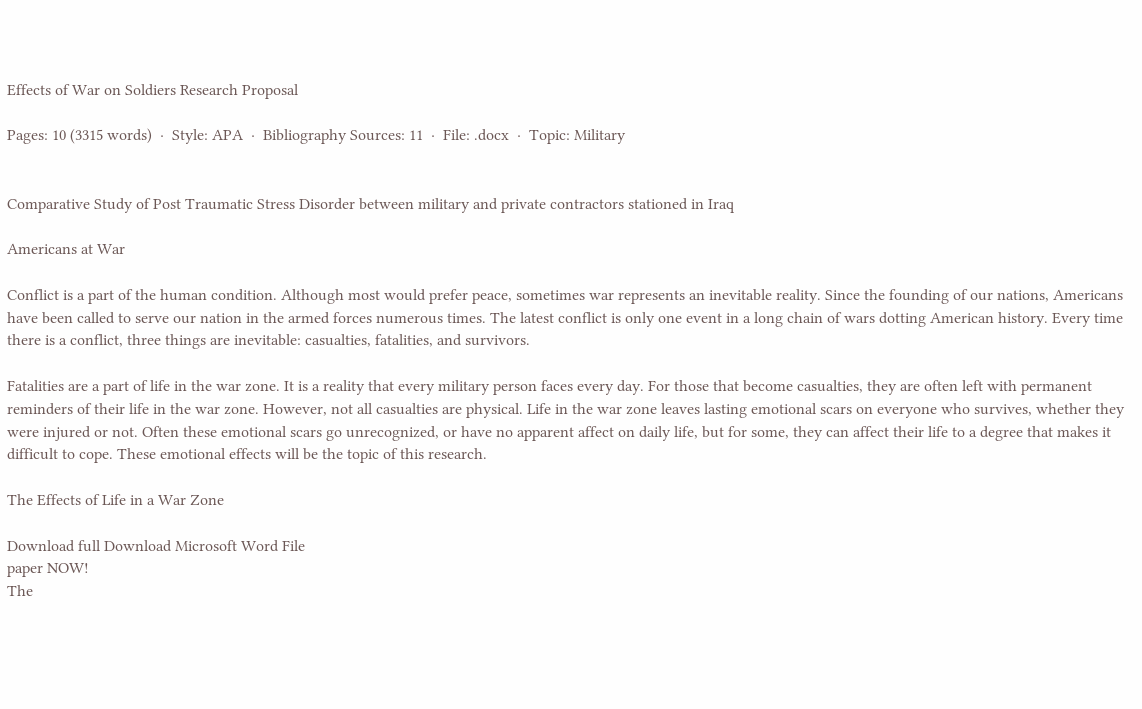Effects of War on Soldiers Research Proposal

Pages: 10 (3315 words)  ·  Style: APA  ·  Bibliography Sources: 11  ·  File: .docx  ·  Topic: Military


Comparative Study of Post Traumatic Stress Disorder between military and private contractors stationed in Iraq

Americans at War

Conflict is a part of the human condition. Although most would prefer peace, sometimes war represents an inevitable reality. Since the founding of our nations, Americans have been called to serve our nation in the armed forces numerous times. The latest conflict is only one event in a long chain of wars dotting American history. Every time there is a conflict, three things are inevitable: casualties, fatalities, and survivors.

Fatalities are a part of life in the war zone. It is a reality that every military person faces every day. For those that become casualties, they are often left with permanent reminders of their life in the war zone. However, not all casualties are physical. Life in the war zone leaves lasting emotional scars on everyone who survives, whether they were injured or not. Often these emotional scars go unrecognized, or have no apparent affect on daily life, but for some, they can affect their life to a degree that makes it difficult to cope. These emotional effects will be the topic of this research.

The Effects of Life in a War Zone

Download full Download Microsoft Word File
paper NOW!
The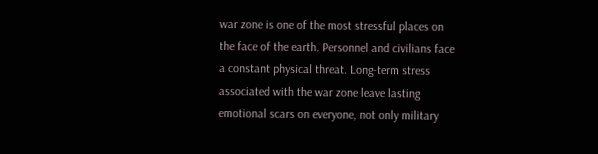war zone is one of the most stressful places on the face of the earth. Personnel and civilians face a constant physical threat. Long-term stress associated with the war zone leave lasting emotional scars on everyone, not only military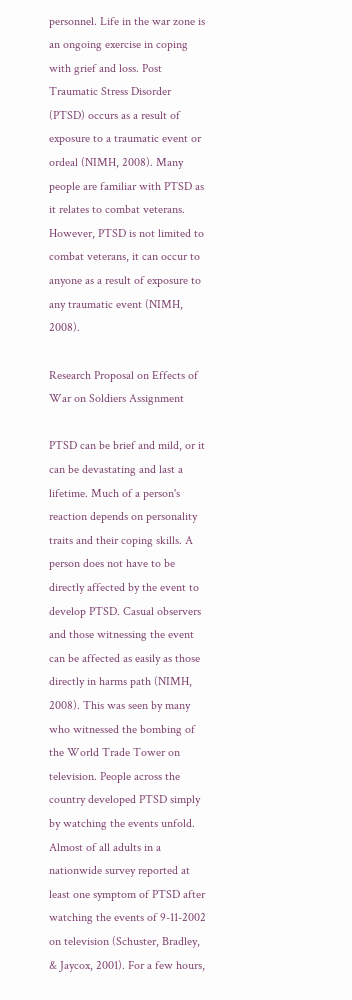personnel. Life in the war zone is an ongoing exercise in coping with grief and loss. Post Traumatic Stress Disorder (PTSD) occurs as a result of exposure to a traumatic event or ordeal (NIMH, 2008). Many people are familiar with PTSD as it relates to combat veterans. However, PTSD is not limited to combat veterans, it can occur to anyone as a result of exposure to any traumatic event (NIMH, 2008).

Research Proposal on Effects of War on Soldiers Assignment

PTSD can be brief and mild, or it can be devastating and last a lifetime. Much of a person's reaction depends on personality traits and their coping skills. A person does not have to be directly affected by the event to develop PTSD. Casual observers and those witnessing the event can be affected as easily as those directly in harms path (NIMH, 2008). This was seen by many who witnessed the bombing of the World Trade Tower on television. People across the country developed PTSD simply by watching the events unfold. Almost of all adults in a nationwide survey reported at least one symptom of PTSD after watching the events of 9-11-2002 on television (Schuster, Bradley, & Jaycox, 2001). For a few hours,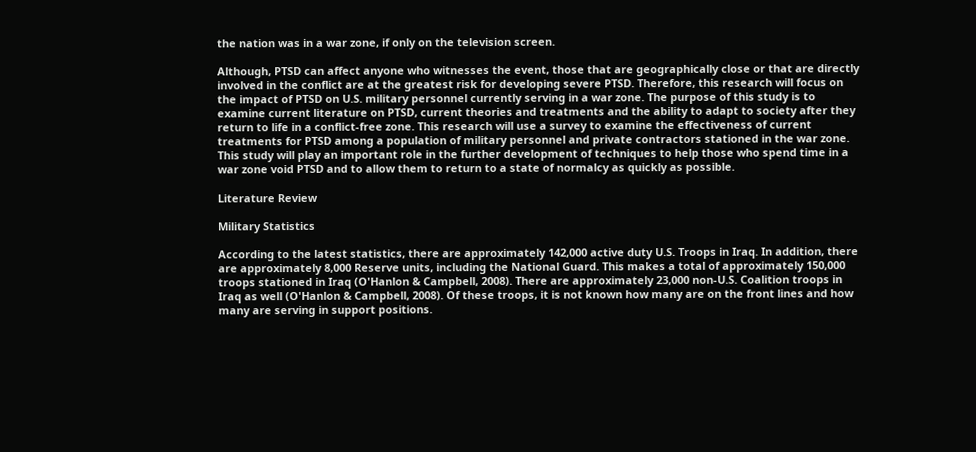the nation was in a war zone, if only on the television screen.

Although, PTSD can affect anyone who witnesses the event, those that are geographically close or that are directly involved in the conflict are at the greatest risk for developing severe PTSD. Therefore, this research will focus on the impact of PTSD on U.S. military personnel currently serving in a war zone. The purpose of this study is to examine current literature on PTSD, current theories and treatments and the ability to adapt to society after they return to life in a conflict-free zone. This research will use a survey to examine the effectiveness of current treatments for PTSD among a population of military personnel and private contractors stationed in the war zone. This study will play an important role in the further development of techniques to help those who spend time in a war zone void PTSD and to allow them to return to a state of normalcy as quickly as possible.

Literature Review

Military Statistics

According to the latest statistics, there are approximately 142,000 active duty U.S. Troops in Iraq. In addition, there are approximately 8,000 Reserve units, including the National Guard. This makes a total of approximately 150,000 troops stationed in Iraq (O'Hanlon & Campbell, 2008). There are approximately 23,000 non-U.S. Coalition troops in Iraq as well (O'Hanlon & Campbell, 2008). Of these troops, it is not known how many are on the front lines and how many are serving in support positions.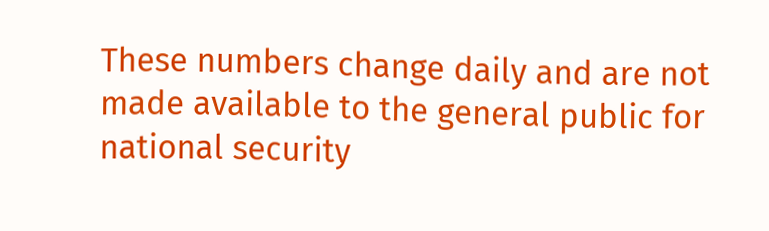These numbers change daily and are not made available to the general public for national security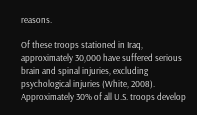reasons.

Of these troops stationed in Iraq, approximately 30,000 have suffered serious brain and spinal injuries, excluding psychological injuries (White, 2008). Approximately 30% of all U.S. troops develop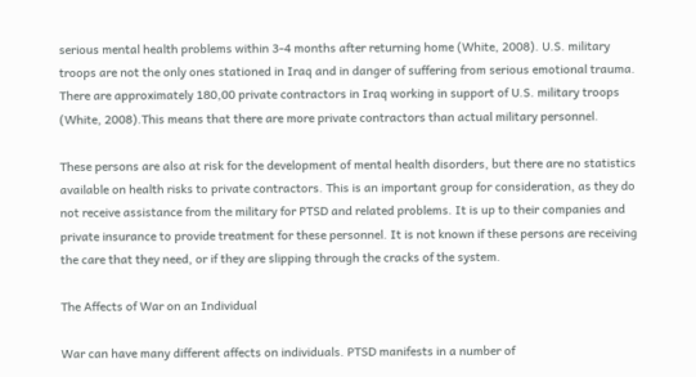serious mental health problems within 3-4 months after returning home (White, 2008). U.S. military troops are not the only ones stationed in Iraq and in danger of suffering from serious emotional trauma. There are approximately 180,00 private contractors in Iraq working in support of U.S. military troops (White, 2008).This means that there are more private contractors than actual military personnel.

These persons are also at risk for the development of mental health disorders, but there are no statistics available on health risks to private contractors. This is an important group for consideration, as they do not receive assistance from the military for PTSD and related problems. It is up to their companies and private insurance to provide treatment for these personnel. It is not known if these persons are receiving the care that they need, or if they are slipping through the cracks of the system.

The Affects of War on an Individual

War can have many different affects on individuals. PTSD manifests in a number of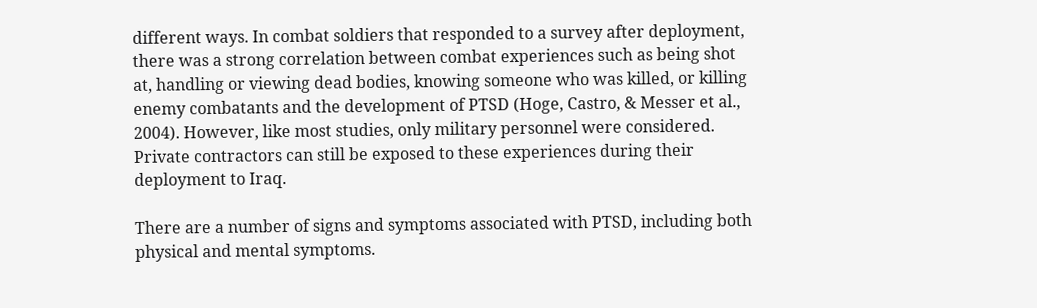different ways. In combat soldiers that responded to a survey after deployment, there was a strong correlation between combat experiences such as being shot at, handling or viewing dead bodies, knowing someone who was killed, or killing enemy combatants and the development of PTSD (Hoge, Castro, & Messer et al., 2004). However, like most studies, only military personnel were considered. Private contractors can still be exposed to these experiences during their deployment to Iraq.

There are a number of signs and symptoms associated with PTSD, including both physical and mental symptoms.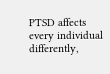PTSD affects every individual differently,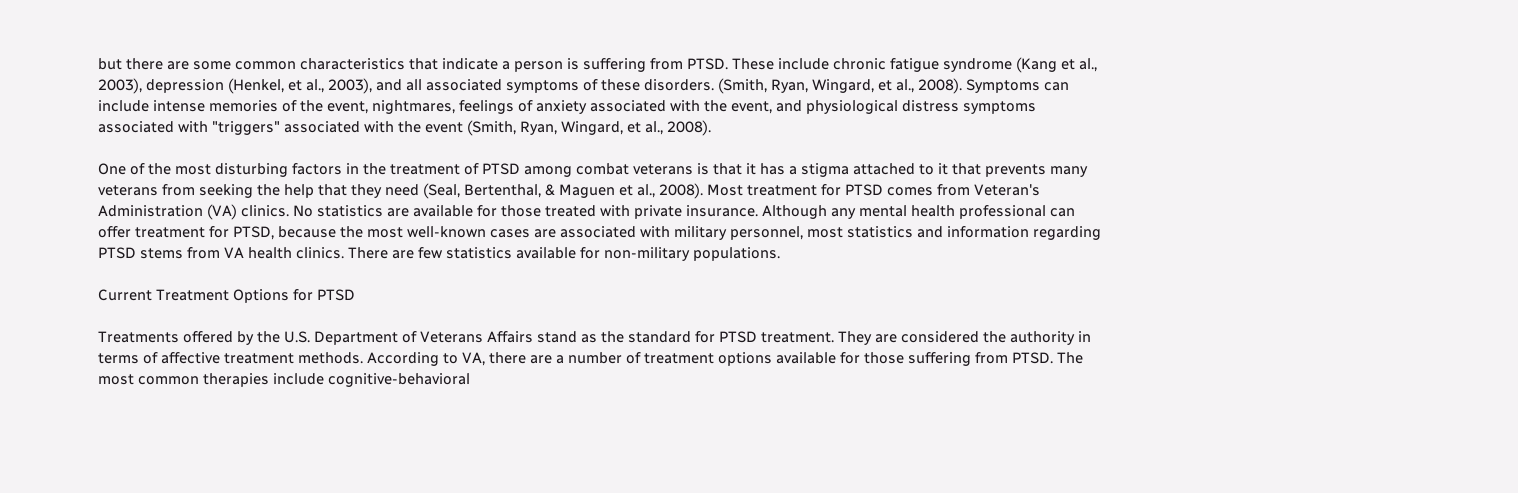but there are some common characteristics that indicate a person is suffering from PTSD. These include chronic fatigue syndrome (Kang et al., 2003), depression (Henkel, et al., 2003), and all associated symptoms of these disorders. (Smith, Ryan, Wingard, et al., 2008). Symptoms can include intense memories of the event, nightmares, feelings of anxiety associated with the event, and physiological distress symptoms associated with "triggers" associated with the event (Smith, Ryan, Wingard, et al., 2008).

One of the most disturbing factors in the treatment of PTSD among combat veterans is that it has a stigma attached to it that prevents many veterans from seeking the help that they need (Seal, Bertenthal, & Maguen et al., 2008). Most treatment for PTSD comes from Veteran's Administration (VA) clinics. No statistics are available for those treated with private insurance. Although any mental health professional can offer treatment for PTSD, because the most well-known cases are associated with military personnel, most statistics and information regarding PTSD stems from VA health clinics. There are few statistics available for non-military populations.

Current Treatment Options for PTSD

Treatments offered by the U.S. Department of Veterans Affairs stand as the standard for PTSD treatment. They are considered the authority in terms of affective treatment methods. According to VA, there are a number of treatment options available for those suffering from PTSD. The most common therapies include cognitive-behavioral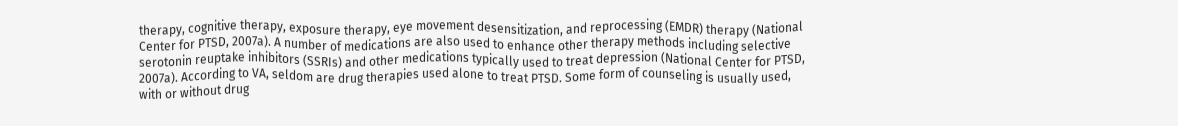therapy, cognitive therapy, exposure therapy, eye movement desensitization, and reprocessing (EMDR) therapy (National Center for PTSD, 2007a). A number of medications are also used to enhance other therapy methods including selective serotonin reuptake inhibitors (SSRIs) and other medications typically used to treat depression (National Center for PTSD, 2007a). According to VA, seldom are drug therapies used alone to treat PTSD. Some form of counseling is usually used, with or without drug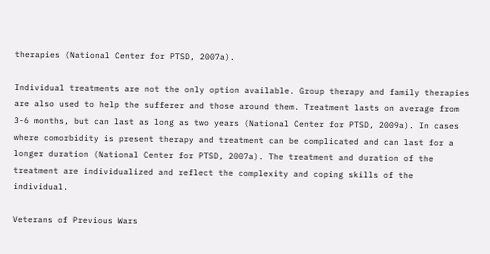therapies (National Center for PTSD, 2007a).

Individual treatments are not the only option available. Group therapy and family therapies are also used to help the sufferer and those around them. Treatment lasts on average from 3-6 months, but can last as long as two years (National Center for PTSD, 2009a). In cases where comorbidity is present therapy and treatment can be complicated and can last for a longer duration (National Center for PTSD, 2007a). The treatment and duration of the treatment are individualized and reflect the complexity and coping skills of the individual.

Veterans of Previous Wars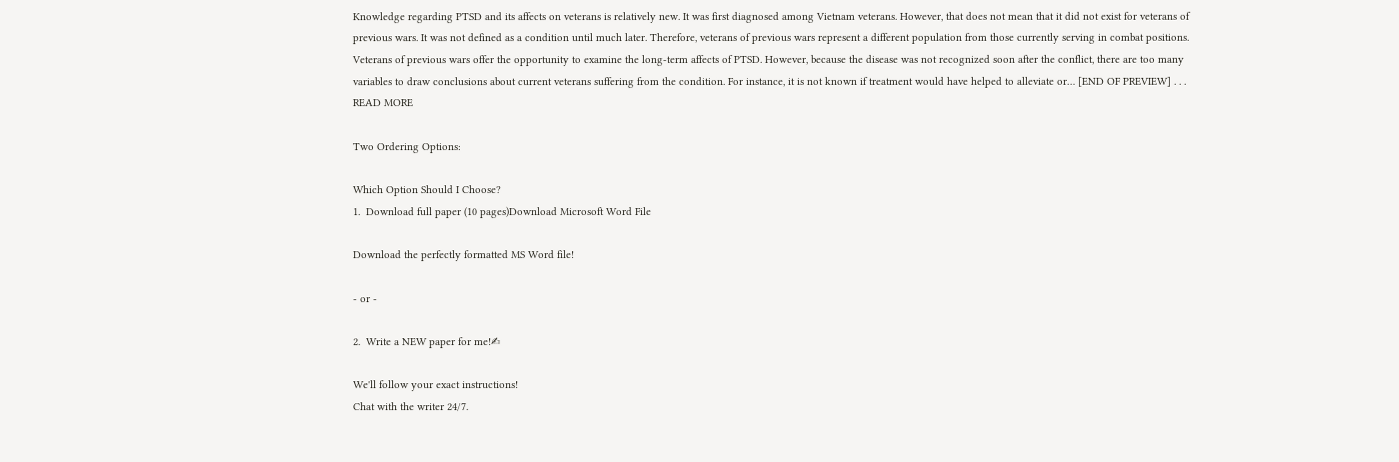Knowledge regarding PTSD and its affects on veterans is relatively new. It was first diagnosed among Vietnam veterans. However, that does not mean that it did not exist for veterans of previous wars. It was not defined as a condition until much later. Therefore, veterans of previous wars represent a different population from those currently serving in combat positions. Veterans of previous wars offer the opportunity to examine the long-term affects of PTSD. However, because the disease was not recognized soon after the conflict, there are too many variables to draw conclusions about current veterans suffering from the condition. For instance, it is not known if treatment would have helped to alleviate or… [END OF PREVIEW] . . . READ MORE

Two Ordering Options:

Which Option Should I Choose?
1.  Download full paper (10 pages)Download Microsoft Word File

Download the perfectly formatted MS Word file!

- or -

2.  Write a NEW paper for me!✍

We'll follow your exact instructions!
Chat with the writer 24/7.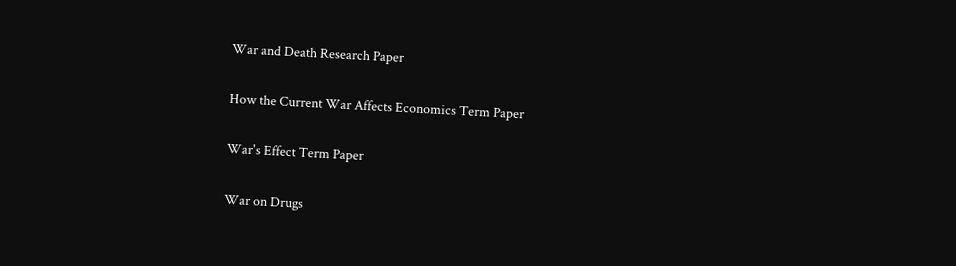War and Death Research Paper

How the Current War Affects Economics Term Paper

War's Effect Term Paper

War on Drugs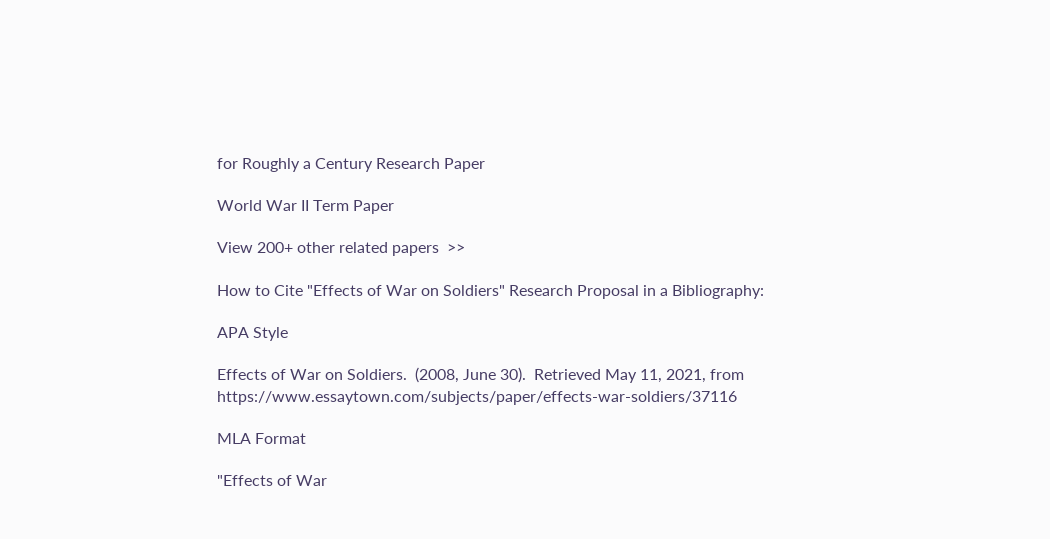for Roughly a Century Research Paper

World War II Term Paper

View 200+ other related papers  >>

How to Cite "Effects of War on Soldiers" Research Proposal in a Bibliography:

APA Style

Effects of War on Soldiers.  (2008, June 30).  Retrieved May 11, 2021, from https://www.essaytown.com/subjects/paper/effects-war-soldiers/37116

MLA Format

"Effects of War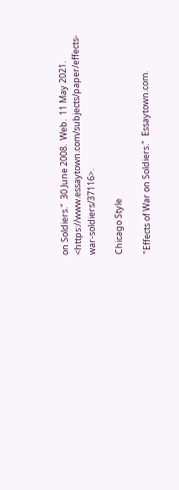on Soldiers."  30 June 2008.  Web.  11 May 2021. <https://www.essaytown.com/subjects/paper/effects-war-soldiers/37116>.

Chicago Style

"Effects of War on Soldiers."  Essaytown.com.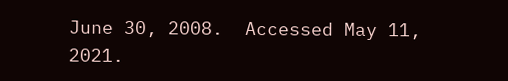June 30, 2008.  Accessed May 11, 2021.